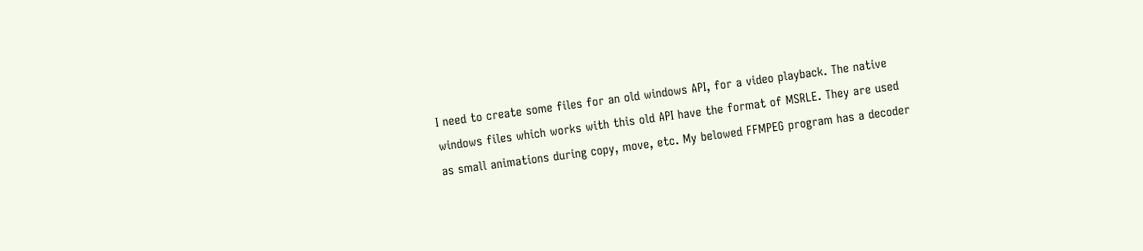I need to create some files for an old windows API, for a video playback. The native windows files which works with this old API have the format of MSRLE. They are used as small animations during copy, move, etc. My belowed FFMPEG program has a decoder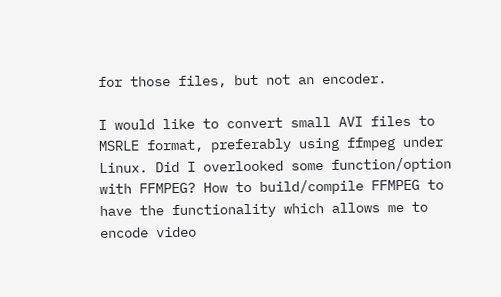for those files, but not an encoder.

I would like to convert small AVI files to MSRLE format, preferably using ffmpeg under Linux. Did I overlooked some function/option with FFMPEG? How to build/compile FFMPEG to have the functionality which allows me to encode video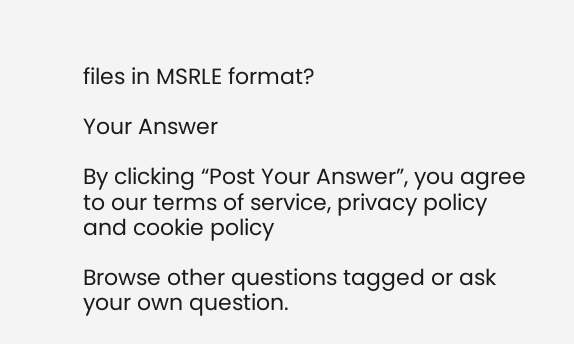files in MSRLE format?

Your Answer

By clicking “Post Your Answer”, you agree to our terms of service, privacy policy and cookie policy

Browse other questions tagged or ask your own question.